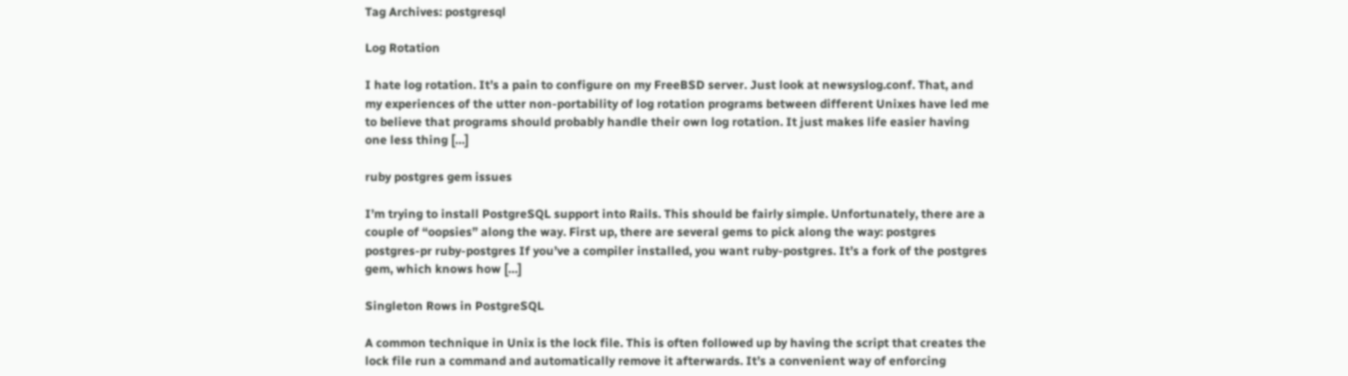Tag Archives: postgresql

Log Rotation

I hate log rotation. It’s a pain to configure on my FreeBSD server. Just look at newsyslog.conf. That, and my experiences of the utter non-portability of log rotation programs between different Unixes have led me to believe that programs should probably handle their own log rotation. It just makes life easier having one less thing […]

ruby postgres gem issues

I’m trying to install PostgreSQL support into Rails. This should be fairly simple. Unfortunately, there are a couple of “oopsies” along the way. First up, there are several gems to pick along the way: postgres postgres-pr ruby-postgres If you’ve a compiler installed, you want ruby-postgres. It’s a fork of the postgres gem, which knows how […]

Singleton Rows in PostgreSQL

A common technique in Unix is the lock file. This is often followed up by having the script that creates the lock file run a command and automatically remove it afterwards. It’s a convenient way of enforcing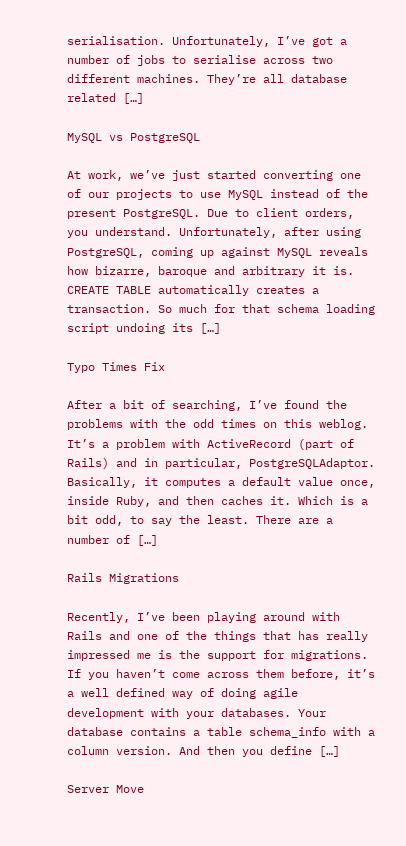serialisation. Unfortunately, I’ve got a number of jobs to serialise across two different machines. They’re all database related […]

MySQL vs PostgreSQL

At work, we’ve just started converting one of our projects to use MySQL instead of the present PostgreSQL. Due to client orders, you understand. Unfortunately, after using PostgreSQL, coming up against MySQL reveals how bizarre, baroque and arbitrary it is. CREATE TABLE automatically creates a transaction. So much for that schema loading script undoing its […]

Typo Times Fix

After a bit of searching, I’ve found the problems with the odd times on this weblog. It’s a problem with ActiveRecord (part of Rails) and in particular, PostgreSQLAdaptor. Basically, it computes a default value once, inside Ruby, and then caches it. Which is a bit odd, to say the least. There are a number of […]

Rails Migrations

Recently, I’ve been playing around with Rails and one of the things that has really impressed me is the support for migrations. If you haven’t come across them before, it’s a well defined way of doing agile development with your databases. Your database contains a table schema_info with a column version. And then you define […]

Server Move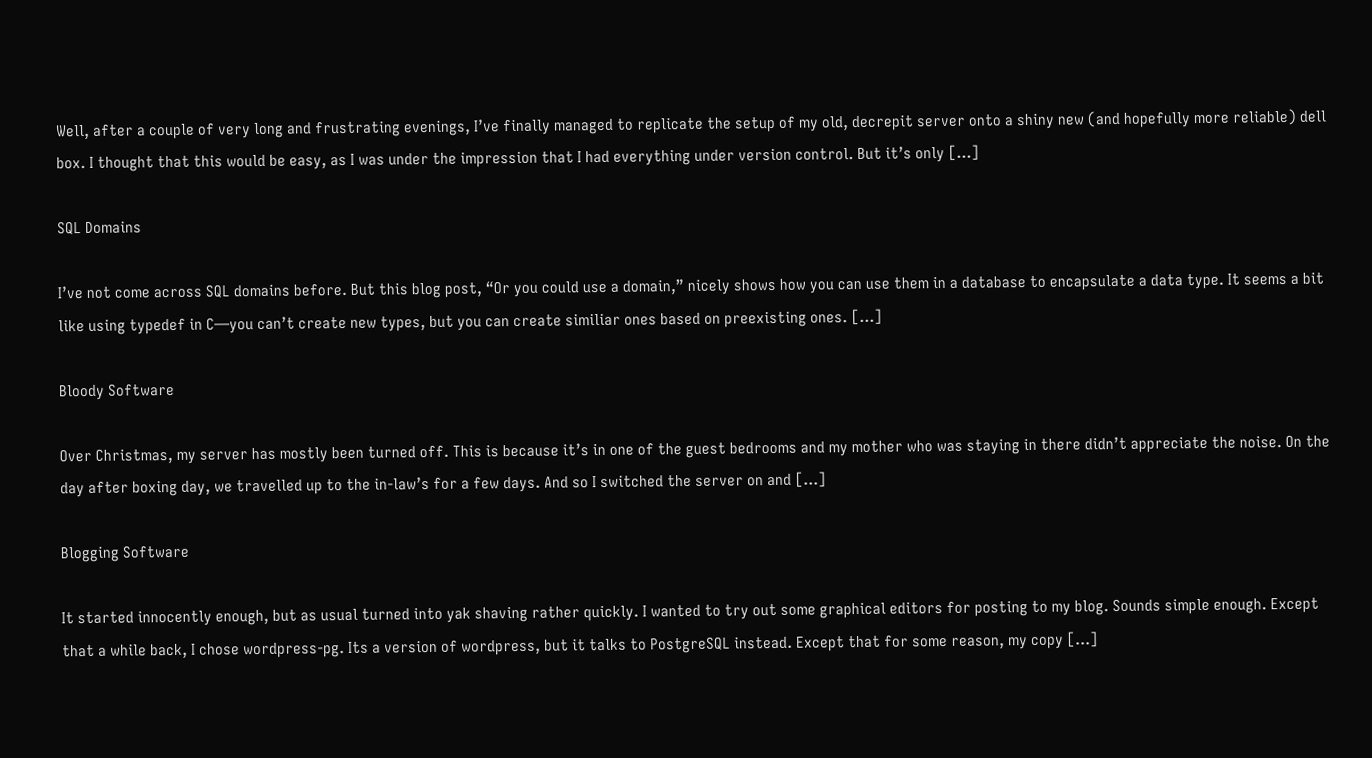Well, after a couple of very long and frustrating evenings, I’ve finally managed to replicate the setup of my old, decrepit server onto a shiny new (and hopefully more reliable) dell box. I thought that this would be easy, as I was under the impression that I had everything under version control. But it’s only […]

SQL Domains

I’ve not come across SQL domains before. But this blog post, “Or you could use a domain,” nicely shows how you can use them in a database to encapsulate a data type. It seems a bit like using typedef in C—you can’t create new types, but you can create similiar ones based on preexisting ones. […]

Bloody Software

Over Christmas, my server has mostly been turned off. This is because it’s in one of the guest bedrooms and my mother who was staying in there didn’t appreciate the noise. On the day after boxing day, we travelled up to the in-law’s for a few days. And so I switched the server on and […]

Blogging Software

It started innocently enough, but as usual turned into yak shaving rather quickly. I wanted to try out some graphical editors for posting to my blog. Sounds simple enough. Except that a while back, I chose wordpress-pg. Its a version of wordpress, but it talks to PostgreSQL instead. Except that for some reason, my copy […]